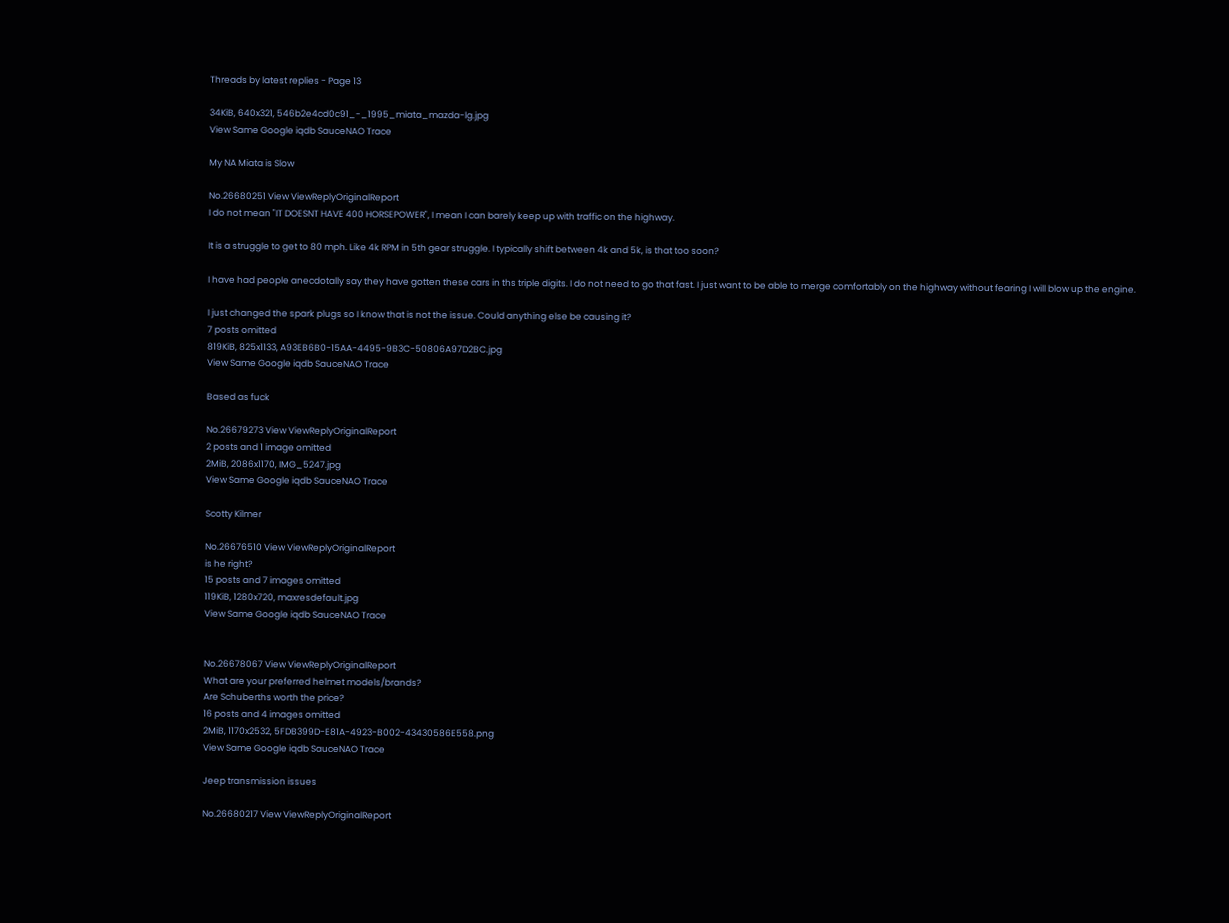Threads by latest replies - Page 13

34KiB, 640x321, 546b2e4cd0c91_-_1995_miata_mazda-lg.jpg
View Same Google iqdb SauceNAO Trace

My NA Miata is Slow

No.26680251 View ViewReplyOriginalReport
I do not mean "IT DOESNT HAVE 400 HORSEPOWER", I mean I can barely keep up with traffic on the highway.

It is a struggle to get to 80 mph. Like 4k RPM in 5th gear struggle. I typically shift between 4k and 5k, is that too soon?

I have had people anecdotally say they have gotten these cars in ths triple digits. I do not need to go that fast. I just want to be able to merge comfortably on the highway without fearing I will blow up the engine.

I just changed the spark plugs so I know that is not the issue. Could anything else be causing it?
7 posts omitted
819KiB, 825x1133, A93EB6B0-15AA-4495-9B3C-50806A97D2BC.jpg
View Same Google iqdb SauceNAO Trace

Based as fuck

No.26679273 View ViewReplyOriginalReport
2 posts and 1 image omitted
2MiB, 2086x1170, IMG_5247.jpg
View Same Google iqdb SauceNAO Trace

Scotty Kilmer

No.26676510 View ViewReplyOriginalReport
is he right?
15 posts and 7 images omitted
119KiB, 1280x720, maxresdefault.jpg
View Same Google iqdb SauceNAO Trace


No.26678067 View ViewReplyOriginalReport
What are your preferred helmet models/brands?
Are Schuberths worth the price?
16 posts and 4 images omitted
2MiB, 1170x2532, 5FDB399D-E81A-4923-B002-43430586E558.png
View Same Google iqdb SauceNAO Trace

Jeep transmission issues

No.26680217 View ViewReplyOriginalReport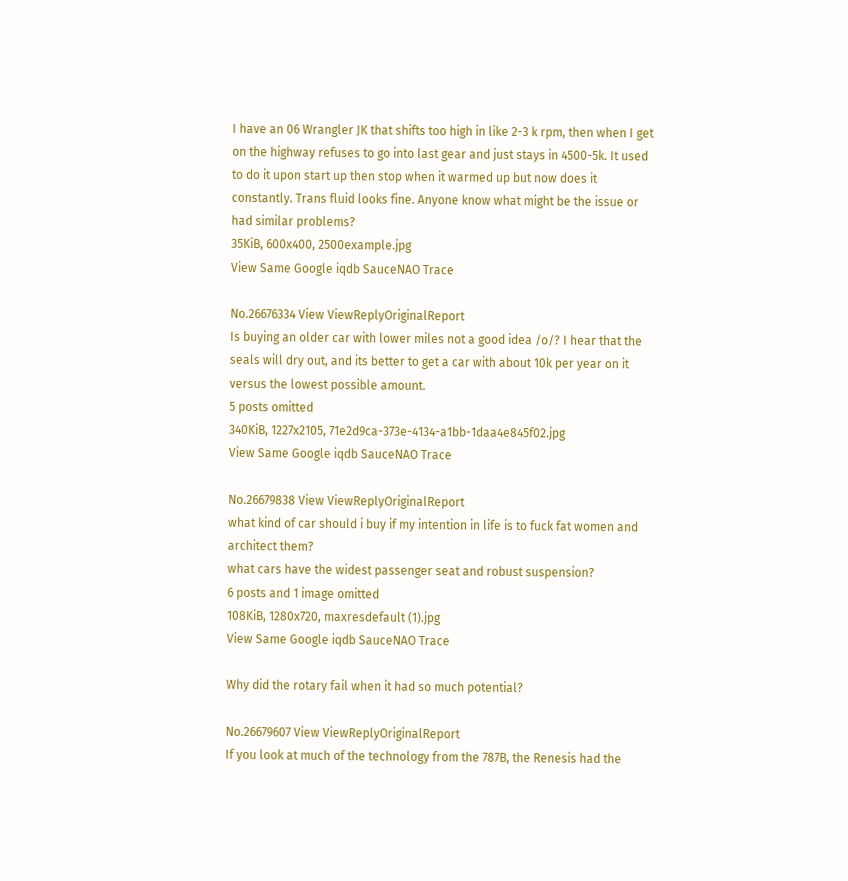I have an 06 Wrangler JK that shifts too high in like 2-3 k rpm, then when I get on the highway refuses to go into last gear and just stays in 4500-5k. It used to do it upon start up then stop when it warmed up but now does it constantly. Trans fluid looks fine. Anyone know what might be the issue or had similar problems?
35KiB, 600x400, 2500example.jpg
View Same Google iqdb SauceNAO Trace

No.26676334 View ViewReplyOriginalReport
Is buying an older car with lower miles not a good idea /o/? I hear that the seals will dry out, and its better to get a car with about 10k per year on it versus the lowest possible amount.
5 posts omitted
340KiB, 1227x2105, 71e2d9ca-373e-4134-a1bb-1daa4e845f02.jpg
View Same Google iqdb SauceNAO Trace

No.26679838 View ViewReplyOriginalReport
what kind of car should i buy if my intention in life is to fuck fat women and architect them?
what cars have the widest passenger seat and robust suspension?
6 posts and 1 image omitted
108KiB, 1280x720, maxresdefault (1).jpg
View Same Google iqdb SauceNAO Trace

Why did the rotary fail when it had so much potential?

No.26679607 View ViewReplyOriginalReport
If you look at much of the technology from the 787B, the Renesis had the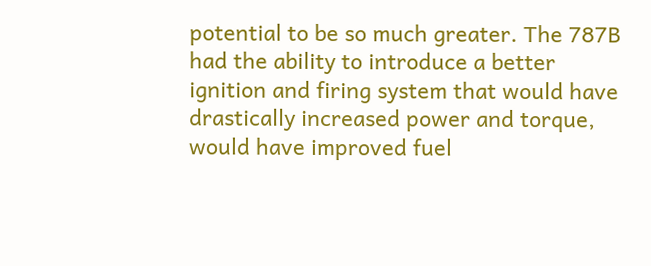potential to be so much greater. The 787B had the ability to introduce a better ignition and firing system that would have drastically increased power and torque, would have improved fuel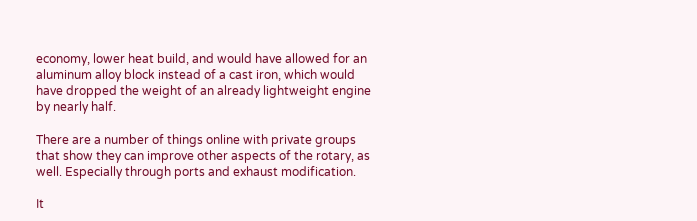economy, lower heat build, and would have allowed for an aluminum alloy block instead of a cast iron, which would have dropped the weight of an already lightweight engine by nearly half.

There are a number of things online with private groups that show they can improve other aspects of the rotary, as well. Especially through ports and exhaust modification.

It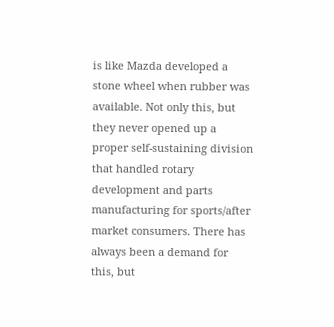is like Mazda developed a stone wheel when rubber was available. Not only this, but they never opened up a proper self-sustaining division that handled rotary development and parts manufacturing for sports/after market consumers. There has always been a demand for this, but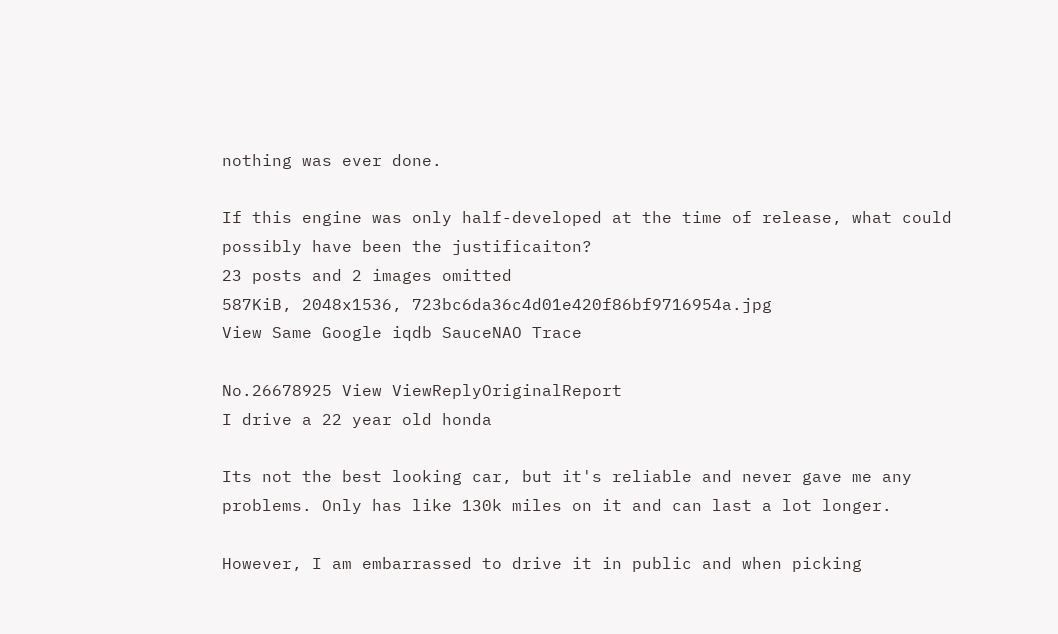nothing was ever done.

If this engine was only half-developed at the time of release, what could possibly have been the justificaiton?
23 posts and 2 images omitted
587KiB, 2048x1536, 723bc6da36c4d01e420f86bf9716954a.jpg
View Same Google iqdb SauceNAO Trace

No.26678925 View ViewReplyOriginalReport
I drive a 22 year old honda

Its not the best looking car, but it's reliable and never gave me any problems. Only has like 130k miles on it and can last a lot longer.

However, I am embarrassed to drive it in public and when picking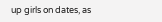up girls on dates, as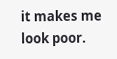it makes me look poor.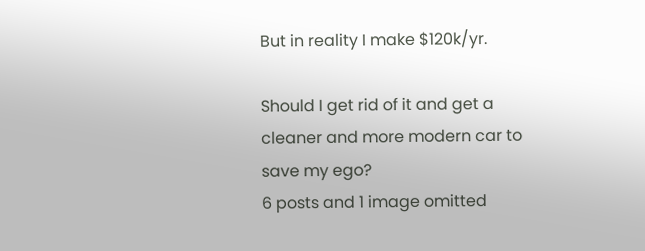But in reality I make $120k/yr.

Should I get rid of it and get a cleaner and more modern car to save my ego?
6 posts and 1 image omitted